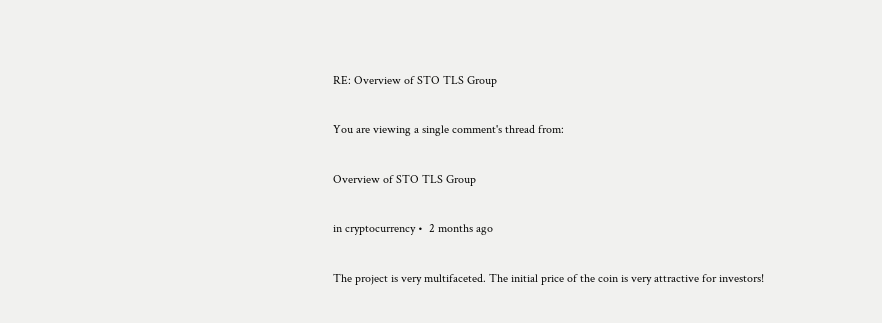RE: Overview of STO TLS Group

You are viewing a single comment's thread from:

Overview of STO TLS Group

in cryptocurrency •  2 months ago

The project is very multifaceted. The initial price of the coin is very attractive for investors!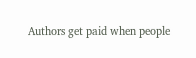Authors get paid when people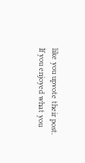like you upvote their post.
If you enjoyed what you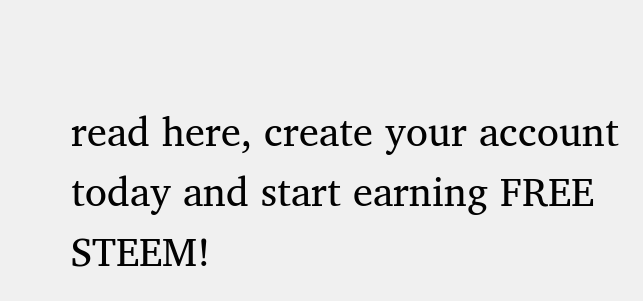read here, create your account today and start earning FREE STEEM!